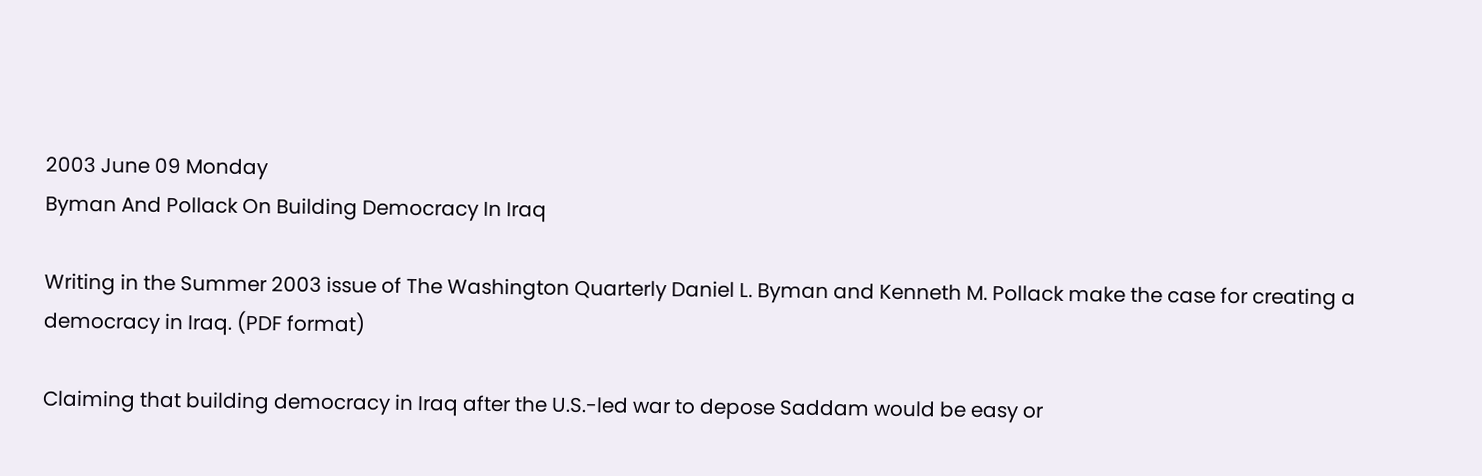2003 June 09 Monday
Byman And Pollack On Building Democracy In Iraq

Writing in the Summer 2003 issue of The Washington Quarterly Daniel L. Byman and Kenneth M. Pollack make the case for creating a democracy in Iraq. (PDF format)

Claiming that building democracy in Iraq after the U.S.-led war to depose Saddam would be easy or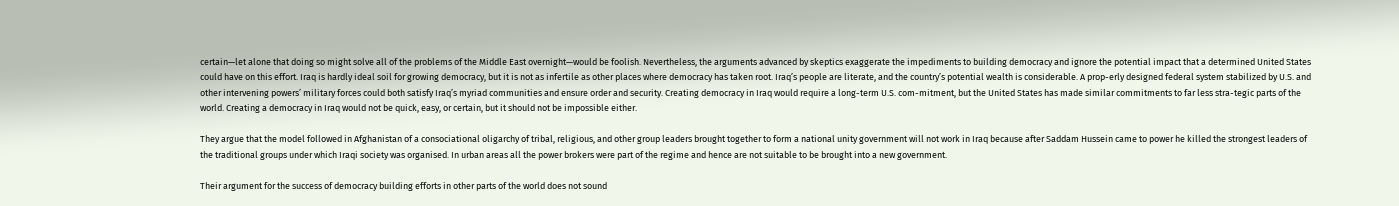certain—let alone that doing so might solve all of the problems of the Middle East overnight—would be foolish. Nevertheless, the arguments advanced by skeptics exaggerate the impediments to building democracy and ignore the potential impact that a determined United States could have on this effort. Iraq is hardly ideal soil for growing democracy, but it is not as infertile as other places where democracy has taken root. Iraq’s people are literate, and the country’s potential wealth is considerable. A prop-erly designed federal system stabilized by U.S. and other intervening powers’ military forces could both satisfy Iraq’s myriad communities and ensure order and security. Creating democracy in Iraq would require a long-term U.S. com-mitment, but the United States has made similar commitments to far less stra-tegic parts of the world. Creating a democracy in Iraq would not be quick, easy, or certain, but it should not be impossible either.

They argue that the model followed in Afghanistan of a consociational oligarchy of tribal, religious, and other group leaders brought together to form a national unity government will not work in Iraq because after Saddam Hussein came to power he killed the strongest leaders of the traditional groups under which Iraqi society was organised. In urban areas all the power brokers were part of the regime and hence are not suitable to be brought into a new government.

Their argument for the success of democracy building efforts in other parts of the world does not sound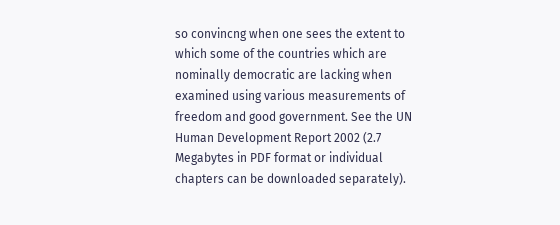so convincng when one sees the extent to which some of the countries which are nominally democratic are lacking when examined using various measurements of freedom and good government. See the UN Human Development Report 2002 (2.7 Megabytes in PDF format or individual chapters can be downloaded separately).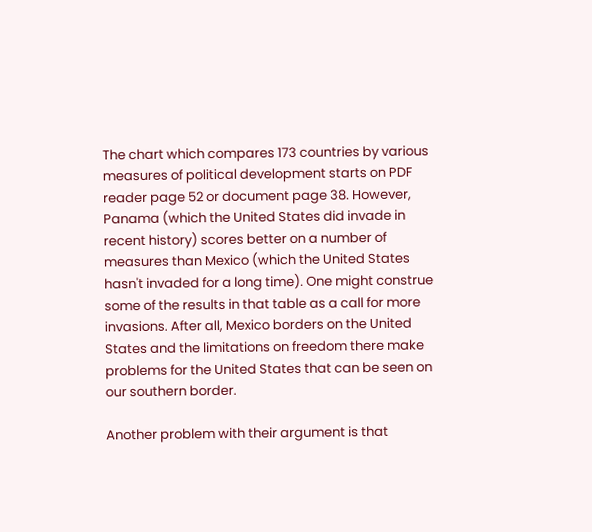The chart which compares 173 countries by various measures of political development starts on PDF reader page 52 or document page 38. However, Panama (which the United States did invade in recent history) scores better on a number of measures than Mexico (which the United States hasn't invaded for a long time). One might construe some of the results in that table as a call for more invasions. After all, Mexico borders on the United States and the limitations on freedom there make problems for the United States that can be seen on our southern border.

Another problem with their argument is that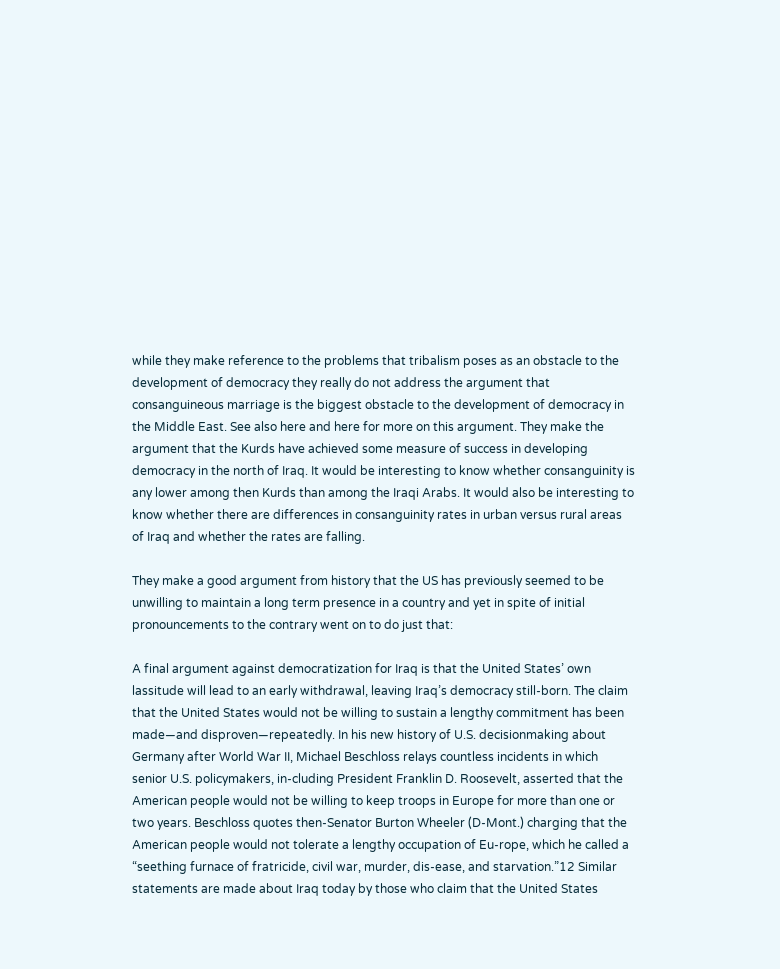while they make reference to the problems that tribalism poses as an obstacle to the development of democracy they really do not address the argument that consanguineous marriage is the biggest obstacle to the development of democracy in the Middle East. See also here and here for more on this argument. They make the argument that the Kurds have achieved some measure of success in developing democracy in the north of Iraq. It would be interesting to know whether consanguinity is any lower among then Kurds than among the Iraqi Arabs. It would also be interesting to know whether there are differences in consanguinity rates in urban versus rural areas of Iraq and whether the rates are falling.

They make a good argument from history that the US has previously seemed to be unwilling to maintain a long term presence in a country and yet in spite of initial pronouncements to the contrary went on to do just that:

A final argument against democratization for Iraq is that the United States’ own lassitude will lead to an early withdrawal, leaving Iraq’s democracy still-born. The claim that the United States would not be willing to sustain a lengthy commitment has been made—and disproven—repeatedly. In his new history of U.S. decisionmaking about Germany after World War II, Michael Beschloss relays countless incidents in which senior U.S. policymakers, in-cluding President Franklin D. Roosevelt, asserted that the American people would not be willing to keep troops in Europe for more than one or two years. Beschloss quotes then-Senator Burton Wheeler (D-Mont.) charging that the American people would not tolerate a lengthy occupation of Eu-rope, which he called a “seething furnace of fratricide, civil war, murder, dis-ease, and starvation.”12 Similar statements are made about Iraq today by those who claim that the United States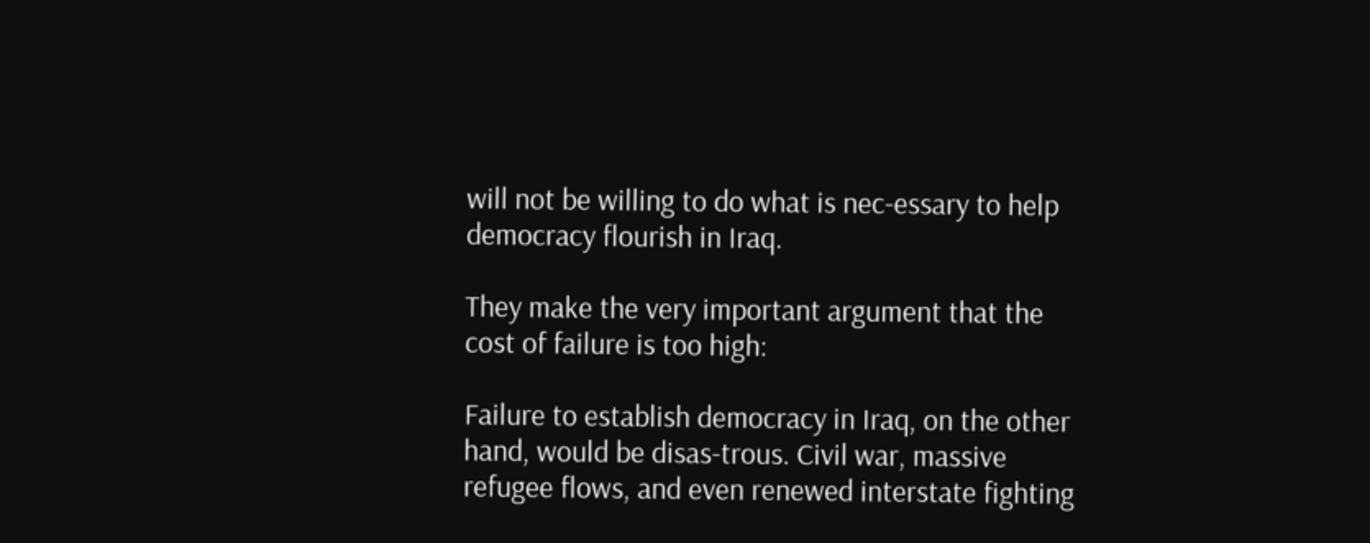will not be willing to do what is nec-essary to help democracy flourish in Iraq.

They make the very important argument that the cost of failure is too high:

Failure to establish democracy in Iraq, on the other hand, would be disas-trous. Civil war, massive refugee flows, and even renewed interstate fighting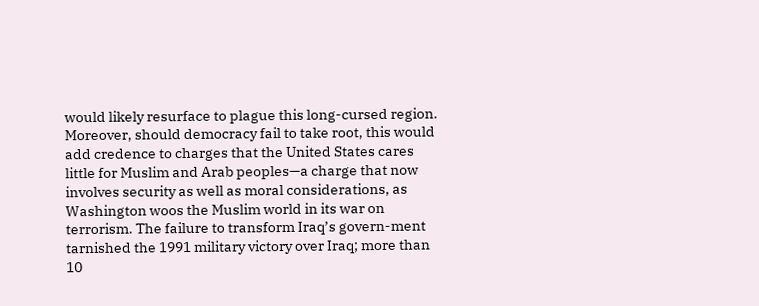would likely resurface to plague this long-cursed region. Moreover, should democracy fail to take root, this would add credence to charges that the United States cares little for Muslim and Arab peoples—a charge that now involves security as well as moral considerations, as Washington woos the Muslim world in its war on terrorism. The failure to transform Iraq’s govern-ment tarnished the 1991 military victory over Iraq; more than 10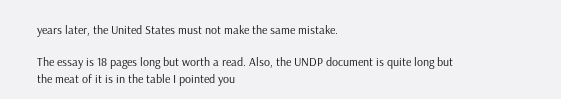years later, the United States must not make the same mistake.

The essay is 18 pages long but worth a read. Also, the UNDP document is quite long but the meat of it is in the table I pointed you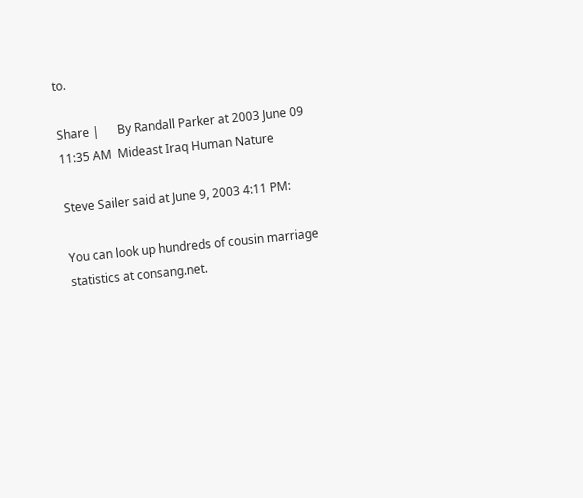to.

Share |      By Randall Parker at 2003 June 09 11:35 AM  Mideast Iraq Human Nature

Steve Sailer said at June 9, 2003 4:11 PM:

You can look up hundreds of cousin marriage statistics at consang.net.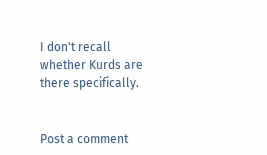I don't recall whether Kurds are there specifically.


Post a comment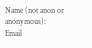Name (not anon or anonymous):
Email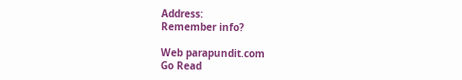Address:
Remember info?

Web parapundit.com
Go Read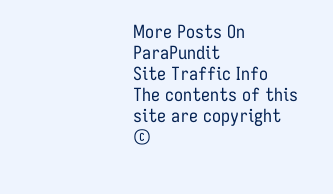More Posts On ParaPundit
Site Traffic Info
The contents of this site are copyright ©